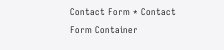Contact Form * Contact Form Container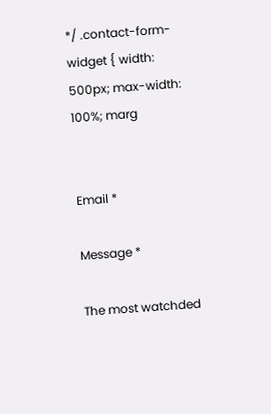*/ .contact-form-widget { width: 500px; max-width: 100%; marg


Email *

Message *

The most watchded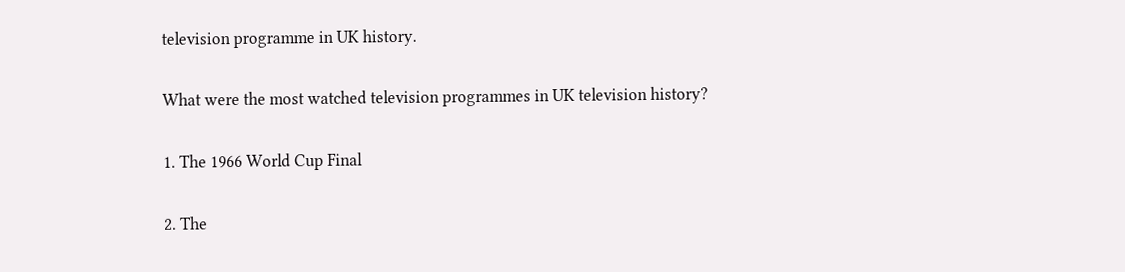television programme in UK history.

What were the most watched television programmes in UK television history?

1. The 1966 World Cup Final

2. The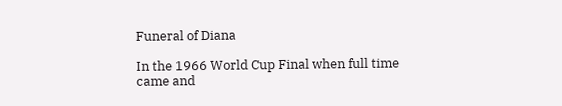Funeral of Diana

In the 1966 World Cup Final when full time came and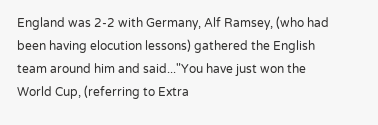England was 2-2 with Germany, Alf Ramsey, (who had been having elocution lessons) gathered the English team around him and said..."You have just won the World Cup, (referring to Extra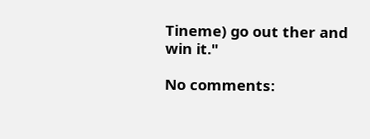Tineme) go out ther and win it."

No comments: